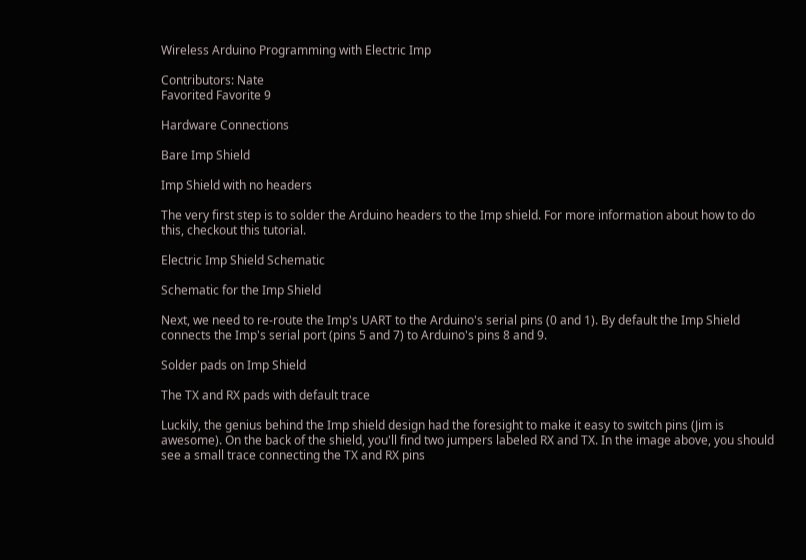Wireless Arduino Programming with Electric Imp

Contributors: Nate
Favorited Favorite 9

Hardware Connections

Bare Imp Shield

Imp Shield with no headers

The very first step is to solder the Arduino headers to the Imp shield. For more information about how to do this, checkout this tutorial.

Electric Imp Shield Schematic

Schematic for the Imp Shield

Next, we need to re-route the Imp's UART to the Arduino's serial pins (0 and 1). By default the Imp Shield connects the Imp's serial port (pins 5 and 7) to Arduino's pins 8 and 9.

Solder pads on Imp Shield

The TX and RX pads with default trace

Luckily, the genius behind the Imp shield design had the foresight to make it easy to switch pins (Jim is awesome). On the back of the shield, you'll find two jumpers labeled RX and TX. In the image above, you should see a small trace connecting the TX and RX pins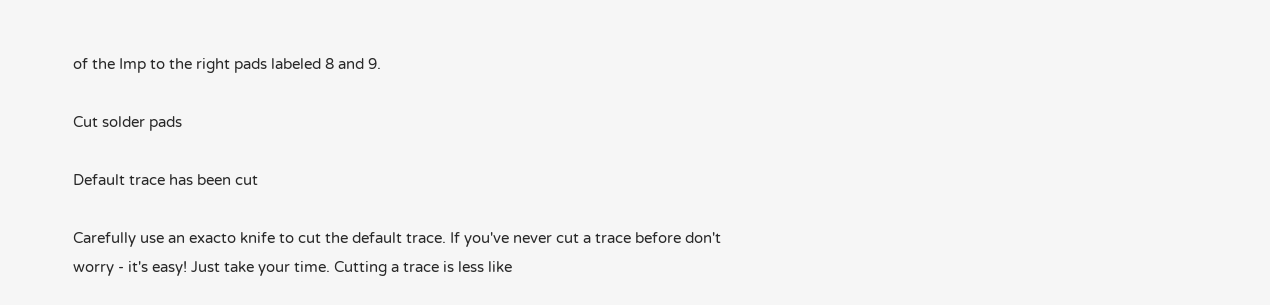of the Imp to the right pads labeled 8 and 9.

Cut solder pads

Default trace has been cut

Carefully use an exacto knife to cut the default trace. If you've never cut a trace before don't worry - it's easy! Just take your time. Cutting a trace is less like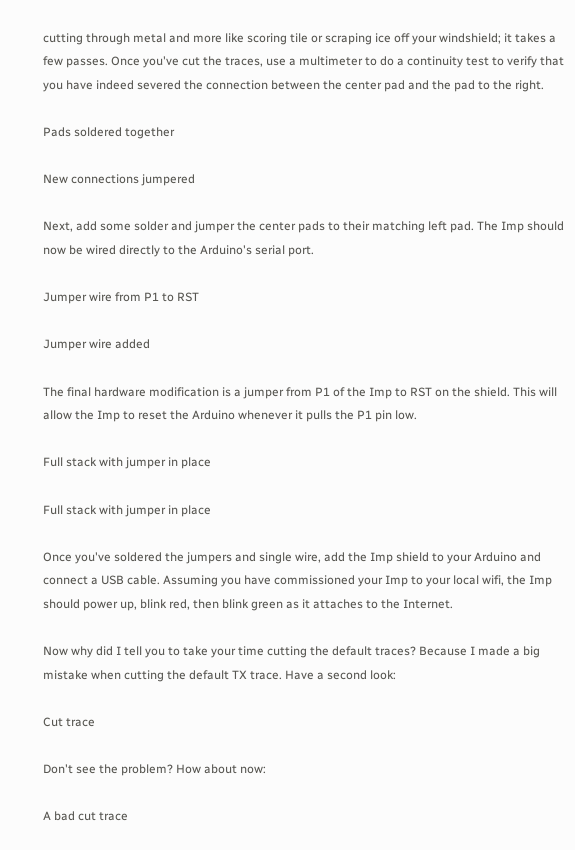cutting through metal and more like scoring tile or scraping ice off your windshield; it takes a few passes. Once you've cut the traces, use a multimeter to do a continuity test to verify that you have indeed severed the connection between the center pad and the pad to the right.

Pads soldered together

New connections jumpered

Next, add some solder and jumper the center pads to their matching left pad. The Imp should now be wired directly to the Arduino's serial port.

Jumper wire from P1 to RST

Jumper wire added

The final hardware modification is a jumper from P1 of the Imp to RST on the shield. This will allow the Imp to reset the Arduino whenever it pulls the P1 pin low.

Full stack with jumper in place

Full stack with jumper in place

Once you've soldered the jumpers and single wire, add the Imp shield to your Arduino and connect a USB cable. Assuming you have commissioned your Imp to your local wifi, the Imp should power up, blink red, then blink green as it attaches to the Internet.

Now why did I tell you to take your time cutting the default traces? Because I made a big mistake when cutting the default TX trace. Have a second look:

Cut trace

Don't see the problem? How about now:

A bad cut trace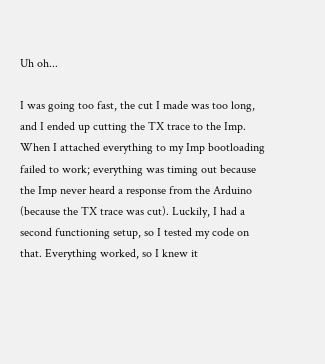Uh oh...

I was going too fast, the cut I made was too long, and I ended up cutting the TX trace to the Imp. When I attached everything to my Imp bootloading failed to work; everything was timing out because the Imp never heard a response from the Arduino (because the TX trace was cut). Luckily, I had a second functioning setup, so I tested my code on that. Everything worked, so I knew it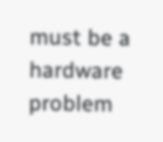must be a hardware problem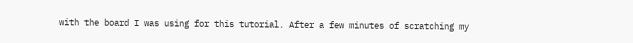with the board I was using for this tutorial. After a few minutes of scratching my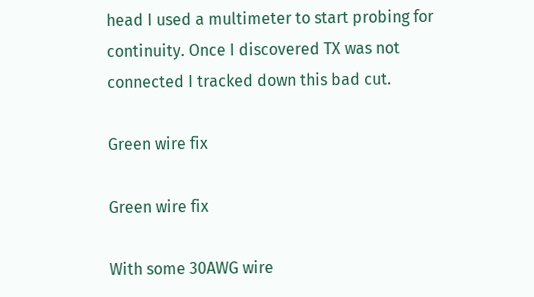head I used a multimeter to start probing for continuity. Once I discovered TX was not connected I tracked down this bad cut.

Green wire fix

Green wire fix

With some 30AWG wire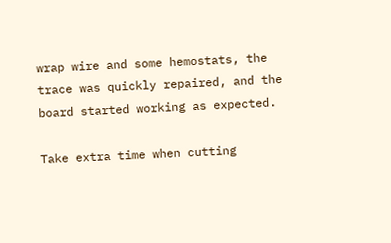wrap wire and some hemostats, the trace was quickly repaired, and the board started working as expected.

Take extra time when cutting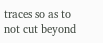traces so as to not cut beyond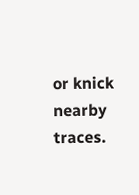or knick nearby traces.